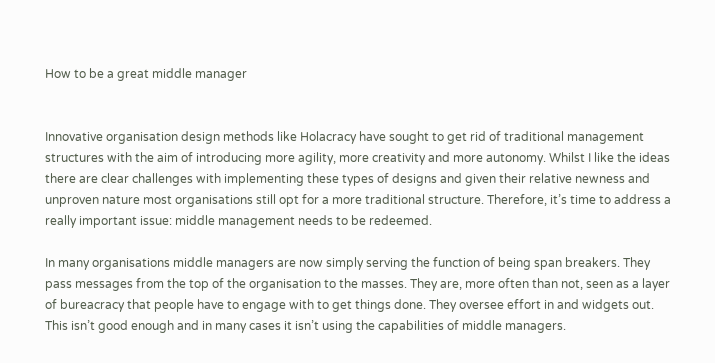How to be a great middle manager


Innovative organisation design methods like Holacracy have sought to get rid of traditional management structures with the aim of introducing more agility, more creativity and more autonomy. Whilst I like the ideas there are clear challenges with implementing these types of designs and given their relative newness and unproven nature most organisations still opt for a more traditional structure. Therefore, it’s time to address a really important issue: middle management needs to be redeemed.

In many organisations middle managers are now simply serving the function of being span breakers. They pass messages from the top of the organisation to the masses. They are, more often than not, seen as a layer of bureacracy that people have to engage with to get things done. They oversee effort in and widgets out. This isn’t good enough and in many cases it isn’t using the capabilities of middle managers.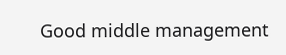Good middle management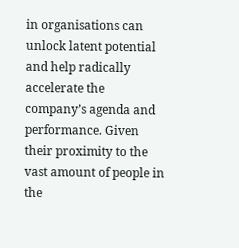in organisations can unlock latent potential and help radically accelerate the company’s agenda and performance. Given their proximity to the vast amount of people in the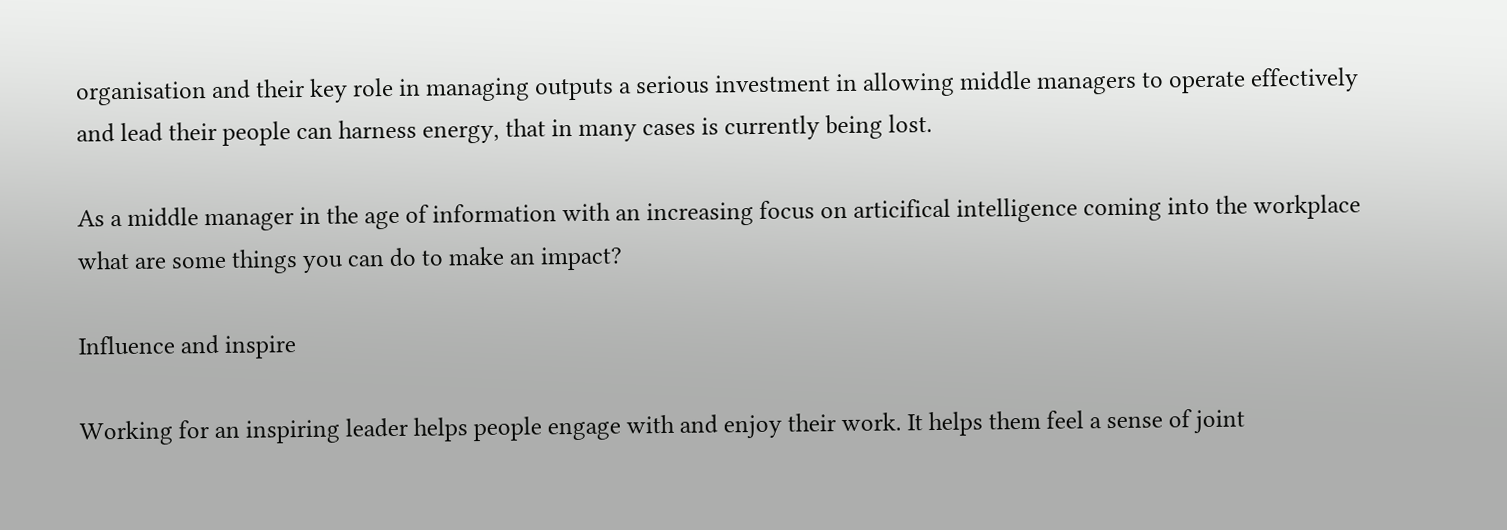organisation and their key role in managing outputs a serious investment in allowing middle managers to operate effectively and lead their people can harness energy, that in many cases is currently being lost.

As a middle manager in the age of information with an increasing focus on articifical intelligence coming into the workplace what are some things you can do to make an impact?

Influence and inspire

Working for an inspiring leader helps people engage with and enjoy their work. It helps them feel a sense of joint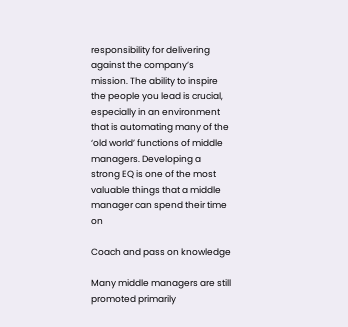responsibility for delivering against the company’s mission. The ability to inspire the people you lead is crucial, especially in an environment that is automating many of the ‘old world’ functions of middle managers. Developing a strong EQ is one of the most valuable things that a middle manager can spend their time on

Coach and pass on knowledge

Many middle managers are still promoted primarily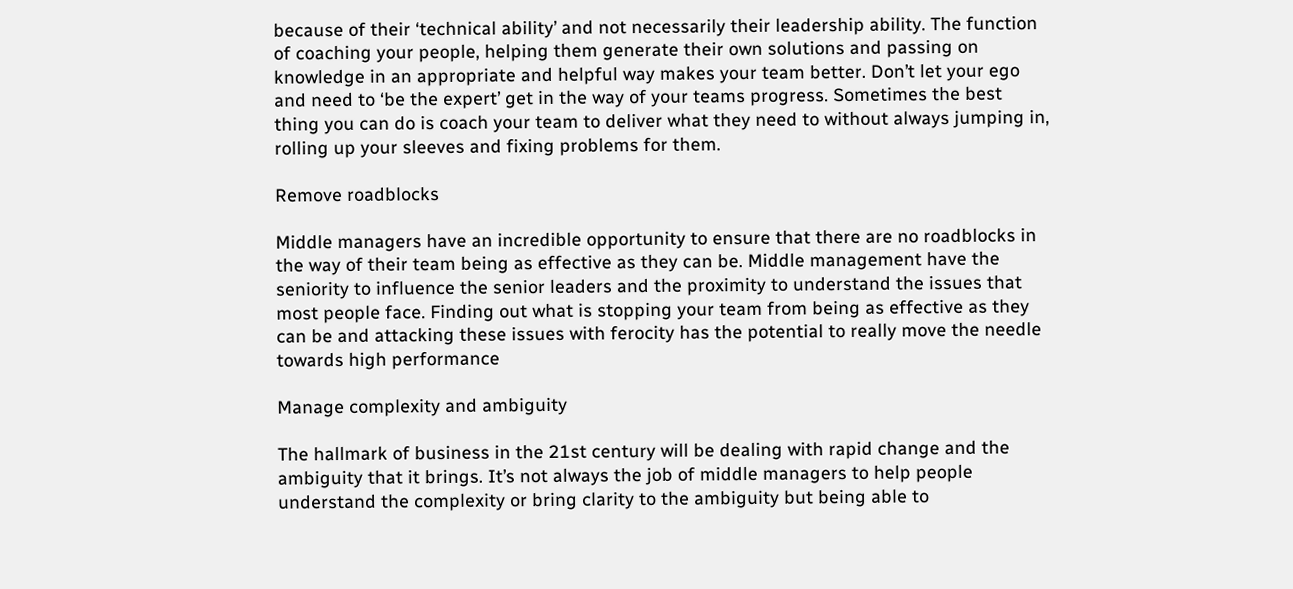because of their ‘technical ability’ and not necessarily their leadership ability. The function of coaching your people, helping them generate their own solutions and passing on knowledge in an appropriate and helpful way makes your team better. Don’t let your ego and need to ‘be the expert’ get in the way of your teams progress. Sometimes the best thing you can do is coach your team to deliver what they need to without always jumping in, rolling up your sleeves and fixing problems for them.

Remove roadblocks

Middle managers have an incredible opportunity to ensure that there are no roadblocks in the way of their team being as effective as they can be. Middle management have the seniority to influence the senior leaders and the proximity to understand the issues that most people face. Finding out what is stopping your team from being as effective as they can be and attacking these issues with ferocity has the potential to really move the needle towards high performance

Manage complexity and ambiguity

The hallmark of business in the 21st century will be dealing with rapid change and the ambiguity that it brings. It’s not always the job of middle managers to help people understand the complexity or bring clarity to the ambiguity but being able to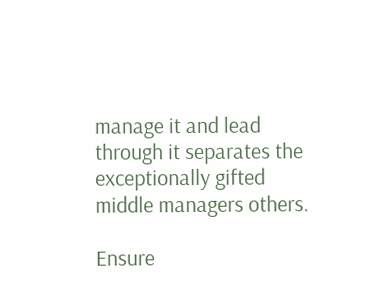manage it and lead through it separates the exceptionally gifted middle managers others.

Ensure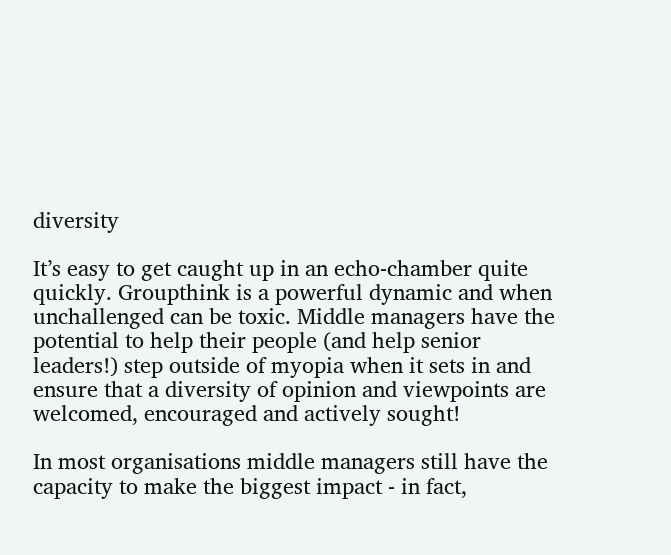diversity

It’s easy to get caught up in an echo-chamber quite quickly. Groupthink is a powerful dynamic and when unchallenged can be toxic. Middle managers have the potential to help their people (and help senior leaders!) step outside of myopia when it sets in and ensure that a diversity of opinion and viewpoints are welcomed, encouraged and actively sought!

In most organisations middle managers still have the capacity to make the biggest impact - in fact,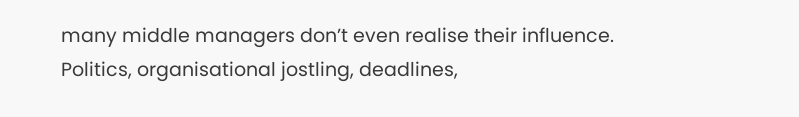many middle managers don’t even realise their influence. Politics, organisational jostling, deadlines,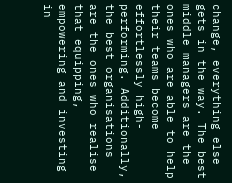change, everything else gets in the way. The best middle managers are the ones who are able to help their teams become effortlessly high-performing. Additionally, the best organisations are the ones who realise that equipping, empowering and investing in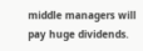middle managers will pay huge dividends.